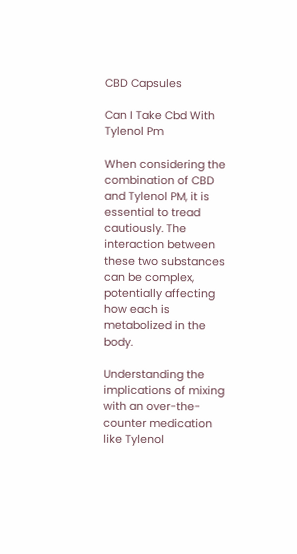CBD Capsules

Can I Take Cbd With Tylenol Pm

When considering the combination of CBD and Tylenol PM, it is essential to tread cautiously. The interaction between these two substances can be complex, potentially affecting how each is metabolized in the body.

Understanding the implications of mixing with an over-the-counter medication like Tylenol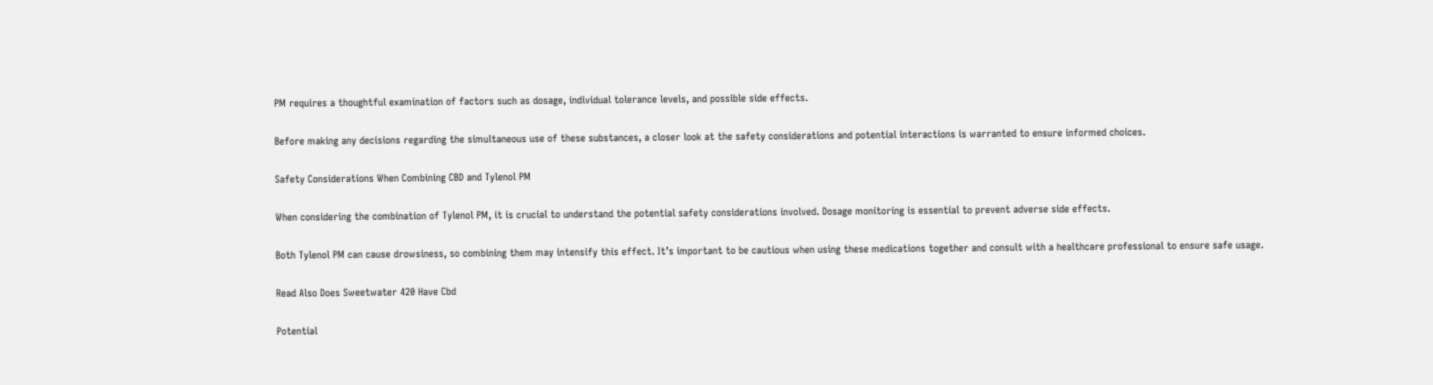PM requires a thoughtful examination of factors such as dosage, individual tolerance levels, and possible side effects.

Before making any decisions regarding the simultaneous use of these substances, a closer look at the safety considerations and potential interactions is warranted to ensure informed choices.

Safety Considerations When Combining CBD and Tylenol PM

When considering the combination of Tylenol PM, it is crucial to understand the potential safety considerations involved. Dosage monitoring is essential to prevent adverse side effects.

Both Tylenol PM can cause drowsiness, so combining them may intensify this effect. It’s important to be cautious when using these medications together and consult with a healthcare professional to ensure safe usage.

Read Also Does Sweetwater 420 Have Cbd

Potential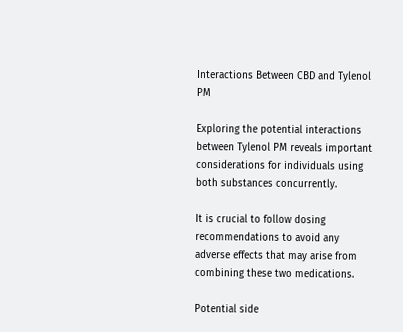Interactions Between CBD and Tylenol PM

Exploring the potential interactions between Tylenol PM reveals important considerations for individuals using both substances concurrently.

It is crucial to follow dosing recommendations to avoid any adverse effects that may arise from combining these two medications.

Potential side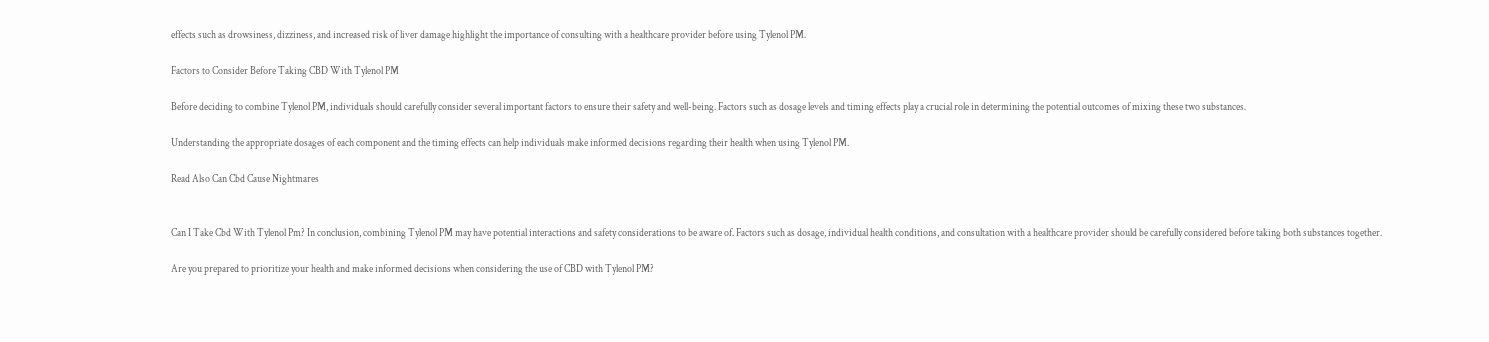effects such as drowsiness, dizziness, and increased risk of liver damage highlight the importance of consulting with a healthcare provider before using Tylenol PM.

Factors to Consider Before Taking CBD With Tylenol PM

Before deciding to combine Tylenol PM, individuals should carefully consider several important factors to ensure their safety and well-being. Factors such as dosage levels and timing effects play a crucial role in determining the potential outcomes of mixing these two substances.

Understanding the appropriate dosages of each component and the timing effects can help individuals make informed decisions regarding their health when using Tylenol PM.

Read Also Can Cbd Cause Nightmares


Can I Take Cbd With Tylenol Pm? In conclusion, combining Tylenol PM may have potential interactions and safety considerations to be aware of. Factors such as dosage, individual health conditions, and consultation with a healthcare provider should be carefully considered before taking both substances together.

Are you prepared to prioritize your health and make informed decisions when considering the use of CBD with Tylenol PM?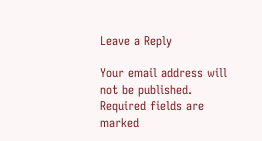Leave a Reply

Your email address will not be published. Required fields are marked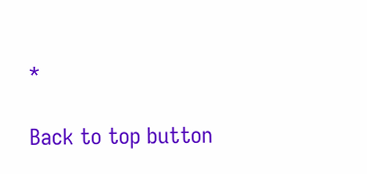*

Back to top button